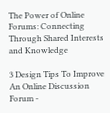The Power of Online Forums: Connecting Through Shared Interests and Knowledge

3 Design Tips To Improve An Online Discussion Forum -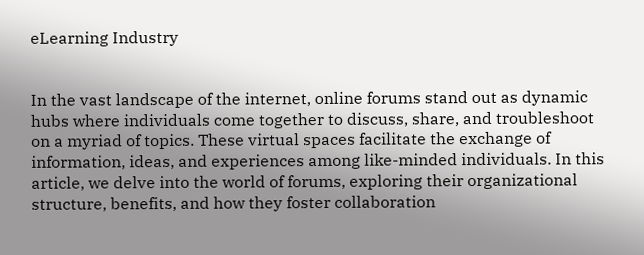eLearning Industry


In the vast landscape of the internet, online forums stand out as dynamic hubs where individuals come together to discuss, share, and troubleshoot on a myriad of topics. These virtual spaces facilitate the exchange of information, ideas, and experiences among like-minded individuals. In this article, we delve into the world of forums, exploring their organizational structure, benefits, and how they foster collaboration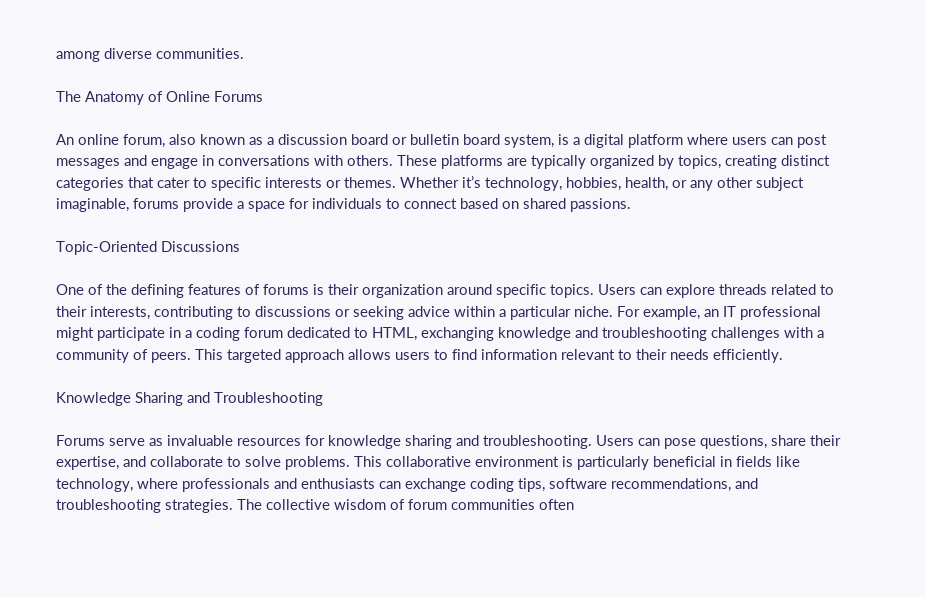among diverse communities.

The Anatomy of Online Forums

An online forum, also known as a discussion board or bulletin board system, is a digital platform where users can post messages and engage in conversations with others. These platforms are typically organized by topics, creating distinct categories that cater to specific interests or themes. Whether it’s technology, hobbies, health, or any other subject imaginable, forums provide a space for individuals to connect based on shared passions.

Topic-Oriented Discussions

One of the defining features of forums is their organization around specific topics. Users can explore threads related to their interests, contributing to discussions or seeking advice within a particular niche. For example, an IT professional might participate in a coding forum dedicated to HTML, exchanging knowledge and troubleshooting challenges with a community of peers. This targeted approach allows users to find information relevant to their needs efficiently.

Knowledge Sharing and Troubleshooting

Forums serve as invaluable resources for knowledge sharing and troubleshooting. Users can pose questions, share their expertise, and collaborate to solve problems. This collaborative environment is particularly beneficial in fields like technology, where professionals and enthusiasts can exchange coding tips, software recommendations, and troubleshooting strategies. The collective wisdom of forum communities often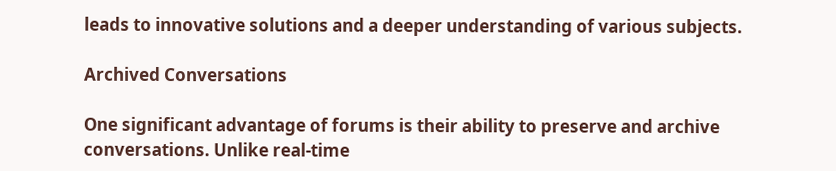leads to innovative solutions and a deeper understanding of various subjects.

Archived Conversations

One significant advantage of forums is their ability to preserve and archive conversations. Unlike real-time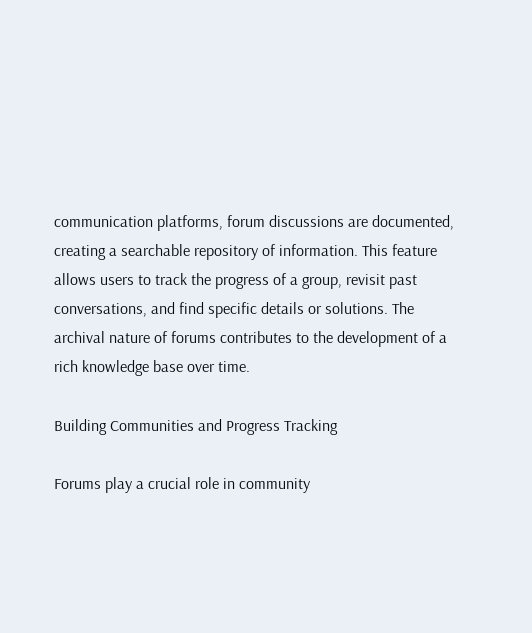communication platforms, forum discussions are documented, creating a searchable repository of information. This feature allows users to track the progress of a group, revisit past conversations, and find specific details or solutions. The archival nature of forums contributes to the development of a rich knowledge base over time.

Building Communities and Progress Tracking

Forums play a crucial role in community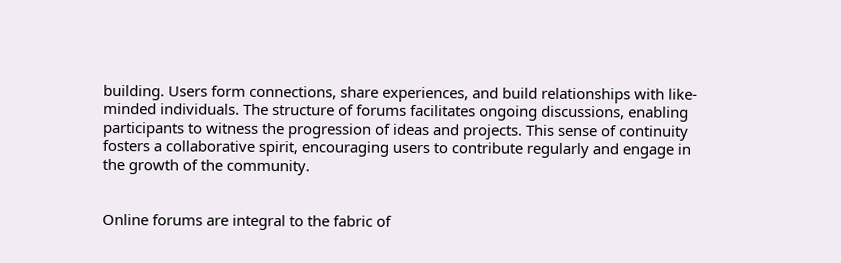building. Users form connections, share experiences, and build relationships with like-minded individuals. The structure of forums facilitates ongoing discussions, enabling participants to witness the progression of ideas and projects. This sense of continuity fosters a collaborative spirit, encouraging users to contribute regularly and engage in the growth of the community.


Online forums are integral to the fabric of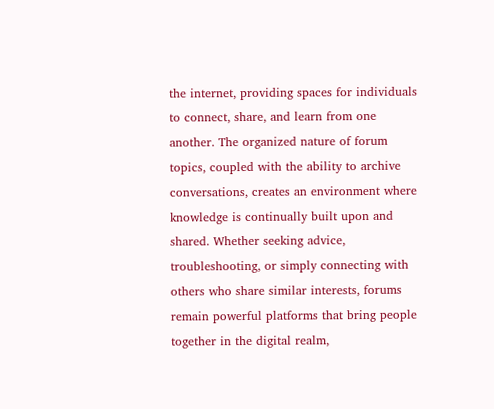the internet, providing spaces for individuals to connect, share, and learn from one another. The organized nature of forum topics, coupled with the ability to archive conversations, creates an environment where knowledge is continually built upon and shared. Whether seeking advice, troubleshooting, or simply connecting with others who share similar interests, forums remain powerful platforms that bring people together in the digital realm,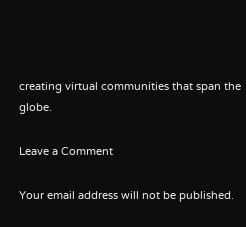creating virtual communities that span the globe.

Leave a Comment

Your email address will not be published.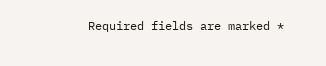Required fields are marked *